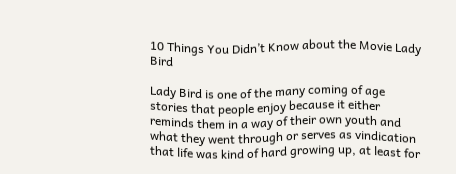10 Things You Didn’t Know about the Movie Lady Bird

Lady Bird is one of the many coming of age stories that people enjoy because it either reminds them in a way of their own youth and what they went through or serves as vindication that life was kind of hard growing up, at least for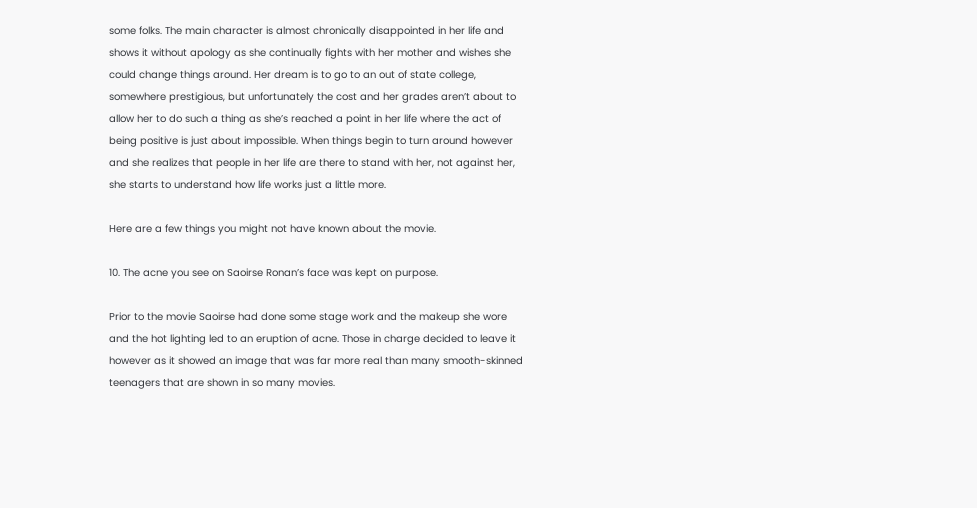some folks. The main character is almost chronically disappointed in her life and shows it without apology as she continually fights with her mother and wishes she could change things around. Her dream is to go to an out of state college, somewhere prestigious, but unfortunately the cost and her grades aren’t about to allow her to do such a thing as she’s reached a point in her life where the act of being positive is just about impossible. When things begin to turn around however and she realizes that people in her life are there to stand with her, not against her, she starts to understand how life works just a little more.

Here are a few things you might not have known about the movie.

10. The acne you see on Saoirse Ronan’s face was kept on purpose.

Prior to the movie Saoirse had done some stage work and the makeup she wore and the hot lighting led to an eruption of acne. Those in charge decided to leave it however as it showed an image that was far more real than many smooth-skinned teenagers that are shown in so many movies.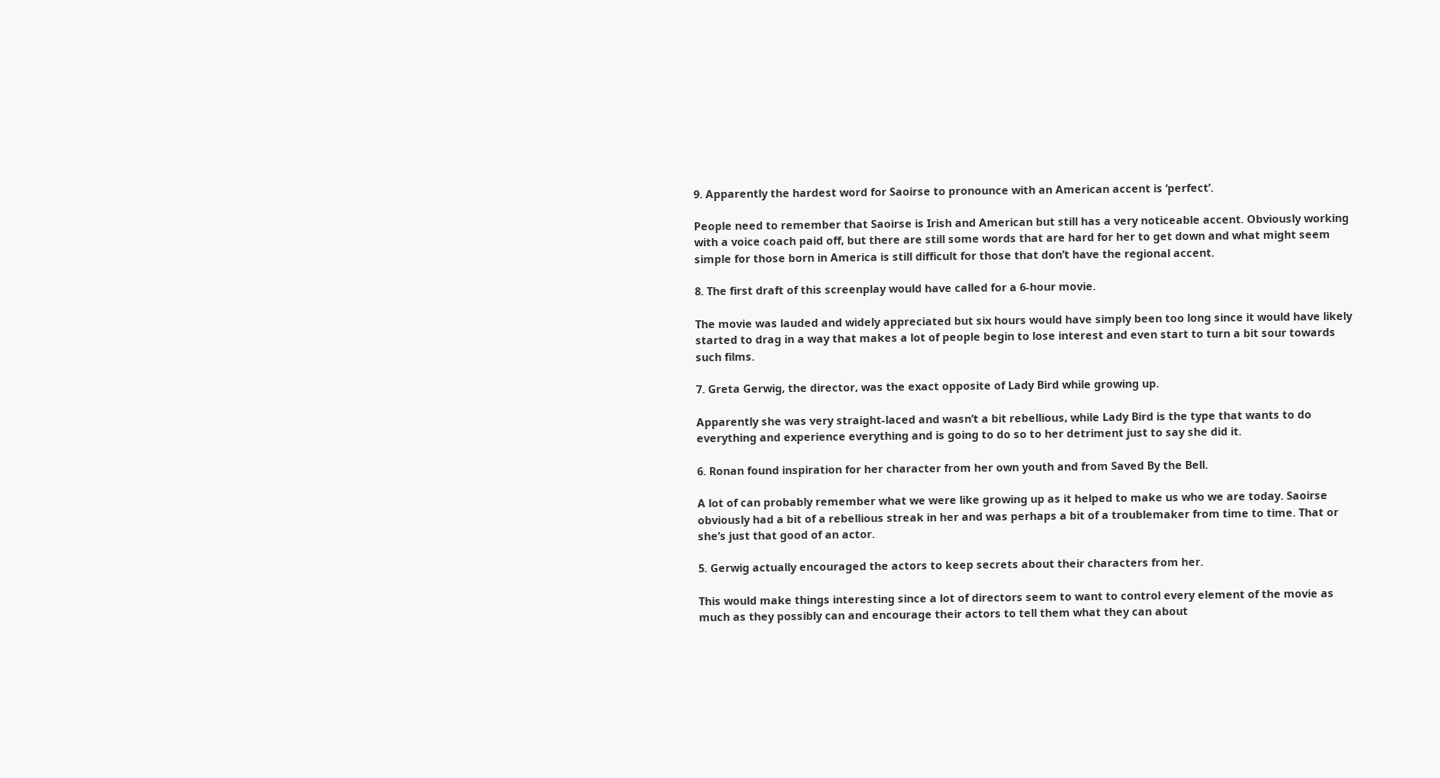9. Apparently the hardest word for Saoirse to pronounce with an American accent is ‘perfect’.

People need to remember that Saoirse is Irish and American but still has a very noticeable accent. Obviously working with a voice coach paid off, but there are still some words that are hard for her to get down and what might seem simple for those born in America is still difficult for those that don’t have the regional accent.

8. The first draft of this screenplay would have called for a 6-hour movie.

The movie was lauded and widely appreciated but six hours would have simply been too long since it would have likely started to drag in a way that makes a lot of people begin to lose interest and even start to turn a bit sour towards such films.

7. Greta Gerwig, the director, was the exact opposite of Lady Bird while growing up.

Apparently she was very straight-laced and wasn’t a bit rebellious, while Lady Bird is the type that wants to do everything and experience everything and is going to do so to her detriment just to say she did it.

6. Ronan found inspiration for her character from her own youth and from Saved By the Bell.

A lot of can probably remember what we were like growing up as it helped to make us who we are today. Saoirse obviously had a bit of a rebellious streak in her and was perhaps a bit of a troublemaker from time to time. That or she’s just that good of an actor.

5. Gerwig actually encouraged the actors to keep secrets about their characters from her.

This would make things interesting since a lot of directors seem to want to control every element of the movie as much as they possibly can and encourage their actors to tell them what they can about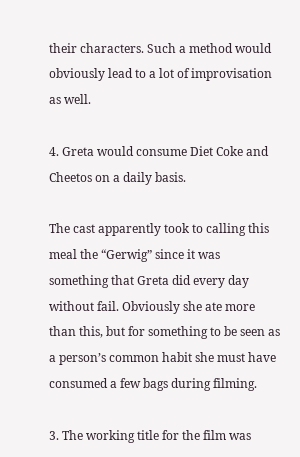their characters. Such a method would obviously lead to a lot of improvisation as well.

4. Greta would consume Diet Coke and Cheetos on a daily basis.

The cast apparently took to calling this meal the “Gerwig” since it was something that Greta did every day without fail. Obviously she ate more than this, but for something to be seen as a person’s common habit she must have consumed a few bags during filming.

3. The working title for the film was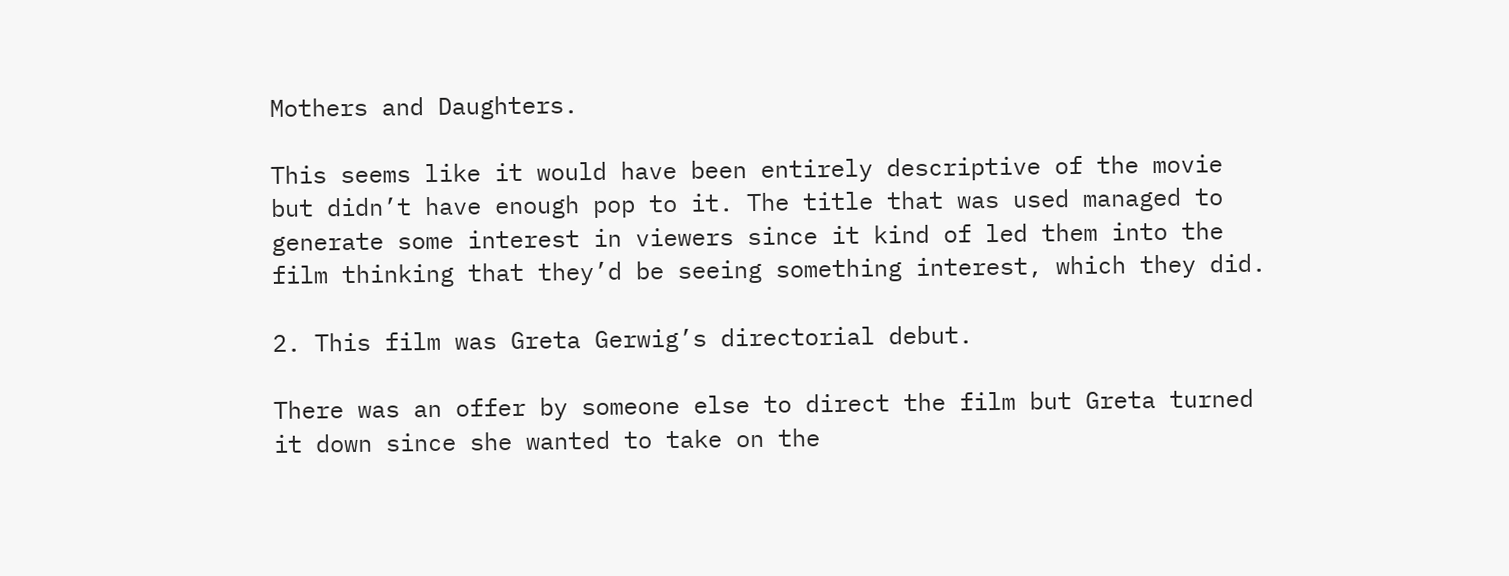Mothers and Daughters.

This seems like it would have been entirely descriptive of the movie but didn’t have enough pop to it. The title that was used managed to generate some interest in viewers since it kind of led them into the film thinking that they’d be seeing something interest, which they did.

2. This film was Greta Gerwig’s directorial debut.

There was an offer by someone else to direct the film but Greta turned it down since she wanted to take on the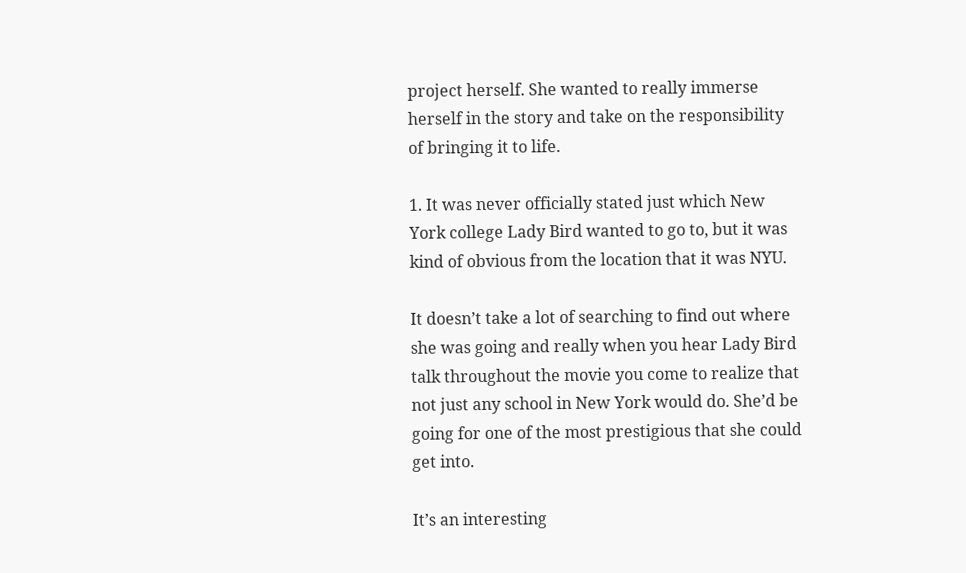project herself. She wanted to really immerse herself in the story and take on the responsibility of bringing it to life.

1. It was never officially stated just which New York college Lady Bird wanted to go to, but it was kind of obvious from the location that it was NYU.

It doesn’t take a lot of searching to find out where she was going and really when you hear Lady Bird talk throughout the movie you come to realize that not just any school in New York would do. She’d be going for one of the most prestigious that she could get into.

It’s an interesting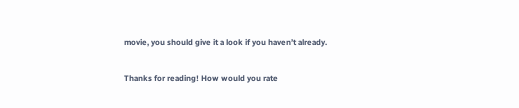movie, you should give it a look if you haven’t already.

Thanks for reading! How would you rate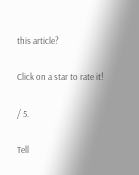this article?

Click on a star to rate it!

/ 5.

Tell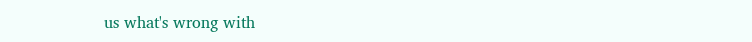us what's wrong with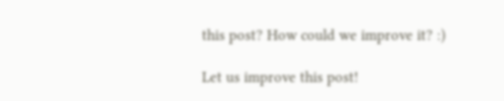this post? How could we improve it? :)

Let us improve this post!